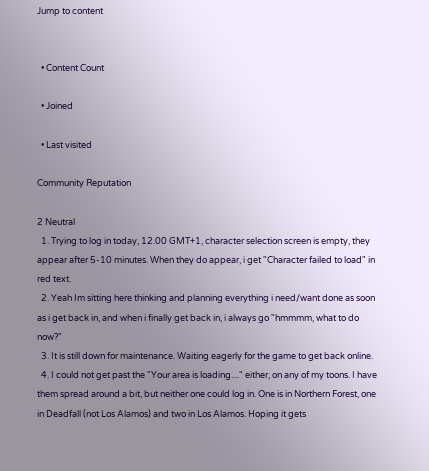Jump to content


  • Content Count

  • Joined

  • Last visited

Community Reputation

2 Neutral
  1. Trying to log in today, 12.00 GMT+1, character selection screen is empty, they appear after 5-10 minutes. When they do appear, i get "Character failed to load" in red text.
  2. Yeah Im sitting here thinking and planning everything i need/want done as soon as i get back in, and when i finally get back in, i always go "hmmmm, what to do now?"
  3. It is still down for maintenance. Waiting eagerly for the game to get back online.
  4. I could not get past the "Your area is loading...." either, on any of my toons. I have them spread around a bit, but neither one could log in. One is in Northern Forest, one in Deadfall (not Los Alamos) and two in Los Alamos. Hoping it gets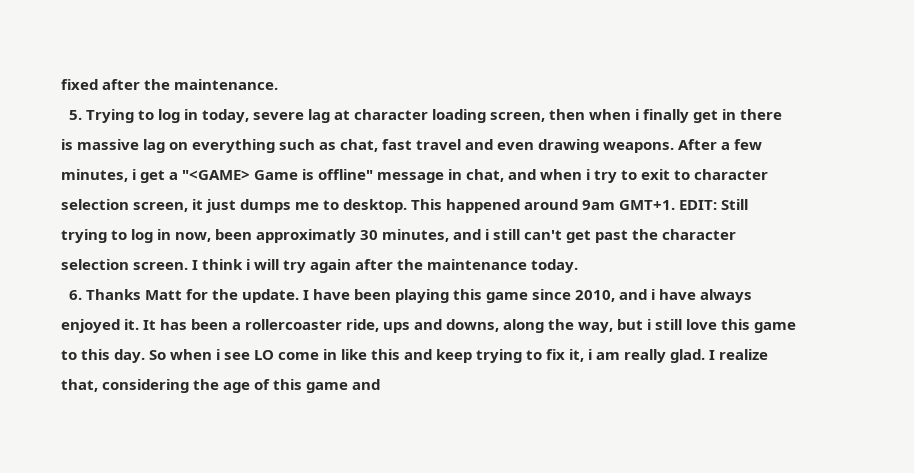fixed after the maintenance.
  5. Trying to log in today, severe lag at character loading screen, then when i finally get in there is massive lag on everything such as chat, fast travel and even drawing weapons. After a few minutes, i get a "<GAME> Game is offline" message in chat, and when i try to exit to character selection screen, it just dumps me to desktop. This happened around 9am GMT+1. EDIT: Still trying to log in now, been approximatly 30 minutes, and i still can't get past the character selection screen. I think i will try again after the maintenance today.
  6. Thanks Matt for the update. I have been playing this game since 2010, and i have always enjoyed it. It has been a rollercoaster ride, ups and downs, along the way, but i still love this game to this day. So when i see LO come in like this and keep trying to fix it, i am really glad. I realize that, considering the age of this game and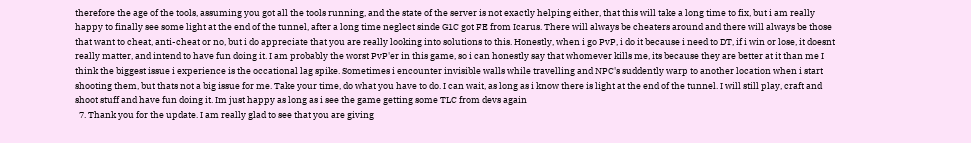therefore the age of the tools, assuming you got all the tools running, and the state of the server is not exactly helping either, that this will take a long time to fix, but i am really happy to finally see some light at the end of the tunnel, after a long time neglect sinde G1C got FE from Icarus. There will always be cheaters around and there will always be those that want to cheat, anti-cheat or no, but i do appreciate that you are really looking into solutions to this. Honestly, when i go PvP, i do it because i need to DT, if i win or lose, it doesnt really matter, and intend to have fun doing it. I am probably the worst PvP'er in this game, so i can honestly say that whomever kills me, its because they are better at it than me I think the biggest issue i experience is the occational lag spike. Sometimes i encounter invisible walls while travelling and NPC's suddently warp to another location when i start shooting them, but thats not a big issue for me. Take your time, do what you have to do. I can wait, as long as i know there is light at the end of the tunnel. I will still play, craft and shoot stuff and have fun doing it. Im just happy as long as i see the game getting some TLC from devs again
  7. Thank you for the update. I am really glad to see that you are giving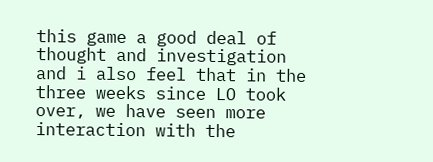this game a good deal of thought and investigation and i also feel that in the three weeks since LO took over, we have seen more interaction with the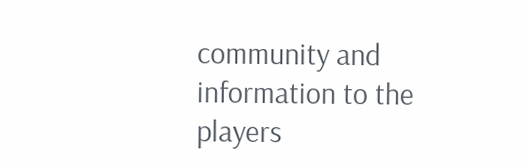community and information to the players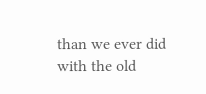than we ever did with the old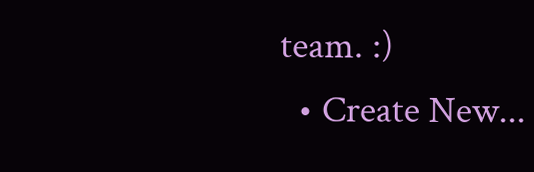team. :)
  • Create New...